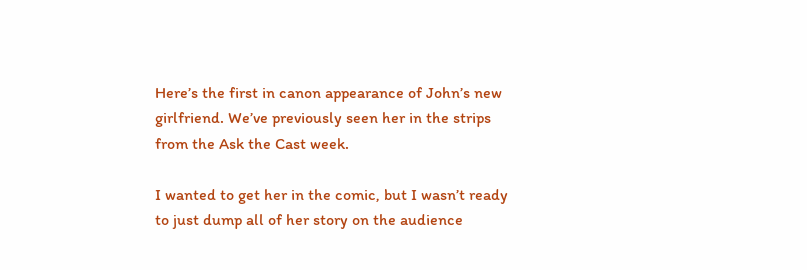Here’s the first in canon appearance of John’s new girlfriend. We’ve previously seen her in the strips from the Ask the Cast week.

I wanted to get her in the comic, but I wasn’t ready to just dump all of her story on the audience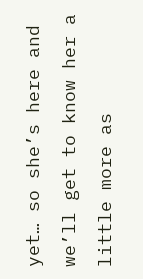yet… so she’s here and we’ll get to know her a little more as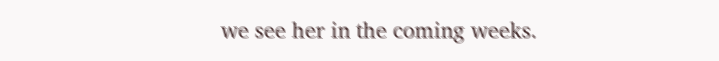we see her in the coming weeks.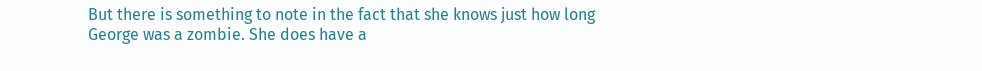But there is something to note in the fact that she knows just how long George was a zombie. She does have a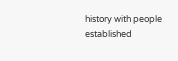history with people established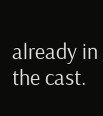already in the cast.